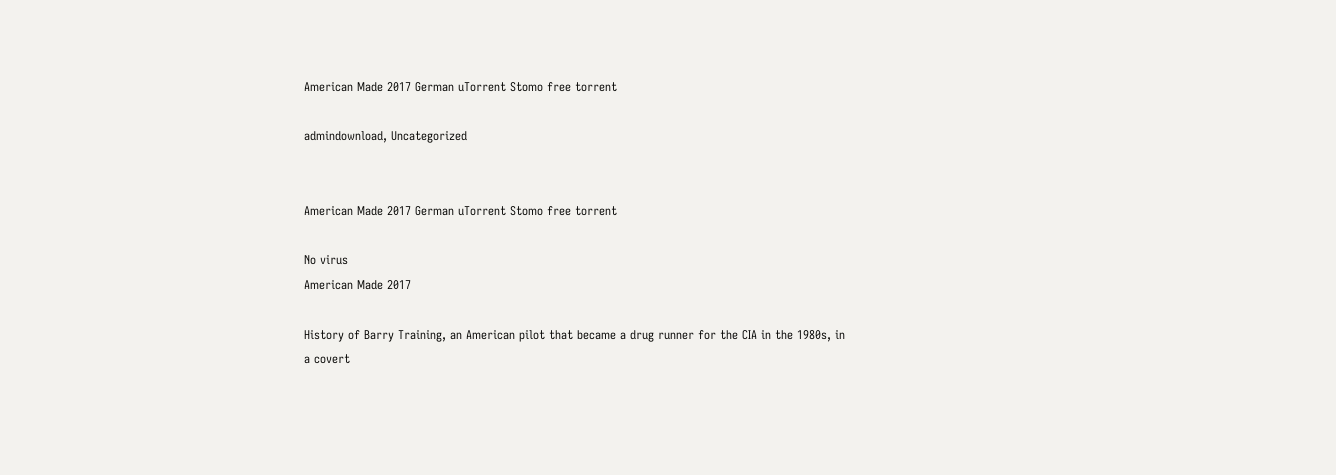American Made 2017 German uTorrent Stomo free torrent

admindownload, Uncategorized


American Made 2017 German uTorrent Stomo free torrent

No virus
American Made 2017

History of Barry Training, an American pilot that became a drug runner for the CIA in the 1980s, in a covert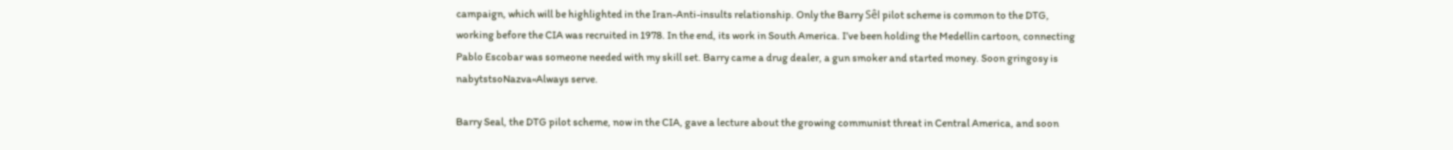campaign, which will be highlighted in the Iran-Anti-insults relationship. Only the Barry Sêl pilot scheme is common to the DTG, working before the CIA was recruited in 1978. In the end, its work in South America. I’ve been holding the Medellin cartoon, connecting Pablo Escobar was someone needed with my skill set. Barry came a drug dealer, a gun smoker and started money. Soon gringosy is nabytstsoNazva«Always serve.

Barry Seal, the DTG pilot scheme, now in the CIA, gave a lecture about the growing communist threat in Central America, and soon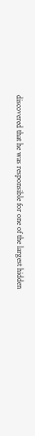discovered that he was responsible for one of the largest hidden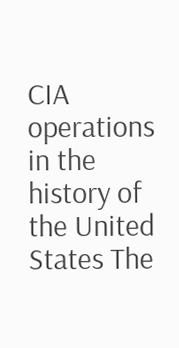CIA operations in the history of the United States The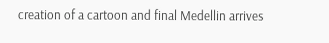creation of a cartoon and final Medellin arrives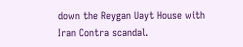down the Reygan Uayt House with Iran Contra scandal.